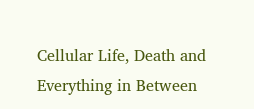Cellular Life, Death and Everything in Between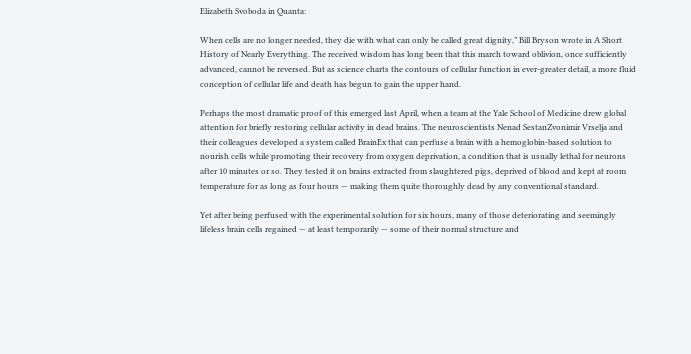Elizabeth Svoboda in Quanta:

When cells are no longer needed, they die with what can only be called great dignity,” Bill Bryson wrote in A Short History of Nearly Everything. The received wisdom has long been that this march toward oblivion, once sufficiently advanced, cannot be reversed. But as science charts the contours of cellular function in ever-greater detail, a more fluid conception of cellular life and death has begun to gain the upper hand.

Perhaps the most dramatic proof of this emerged last April, when a team at the Yale School of Medicine drew global attention for briefly restoring cellular activity in dead brains. The neuroscientists Nenad SestanZvonimir Vrselja and their colleagues developed a system called BrainEx that can perfuse a brain with a hemoglobin-based solution to nourish cells while promoting their recovery from oxygen deprivation, a condition that is usually lethal for neurons after 10 minutes or so. They tested it on brains extracted from slaughtered pigs, deprived of blood and kept at room temperature for as long as four hours — making them quite thoroughly dead by any conventional standard.

Yet after being perfused with the experimental solution for six hours, many of those deteriorating and seemingly lifeless brain cells regained — at least temporarily — some of their normal structure and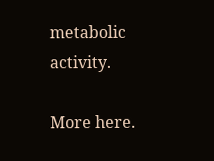metabolic activity.

More here.